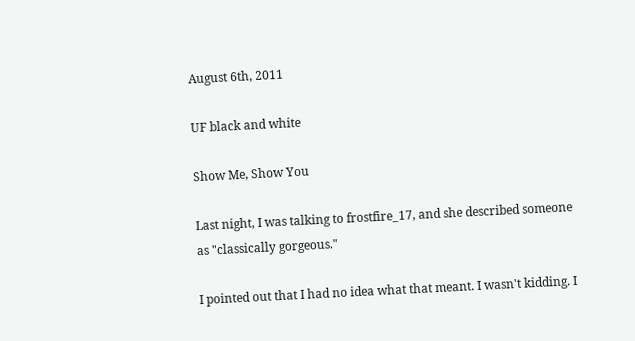August 6th, 2011

UF black and white

Show Me, Show You

Last night, I was talking to frostfire_17, and she described someone as "classically gorgeous."

I pointed out that I had no idea what that meant. I wasn't kidding. I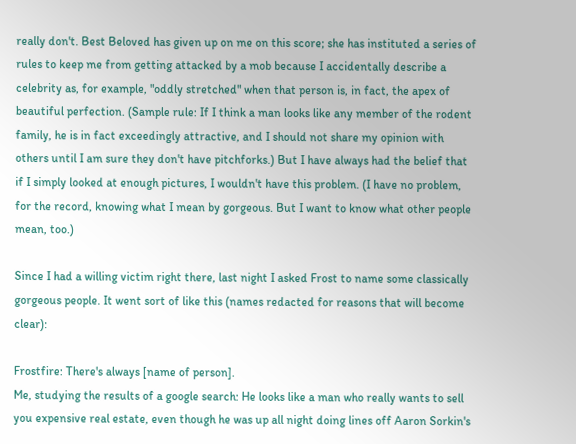really don't. Best Beloved has given up on me on this score; she has instituted a series of rules to keep me from getting attacked by a mob because I accidentally describe a celebrity as, for example, "oddly stretched" when that person is, in fact, the apex of beautiful perfection. (Sample rule: If I think a man looks like any member of the rodent family, he is in fact exceedingly attractive, and I should not share my opinion with others until I am sure they don't have pitchforks.) But I have always had the belief that if I simply looked at enough pictures, I wouldn't have this problem. (I have no problem, for the record, knowing what I mean by gorgeous. But I want to know what other people mean, too.)

Since I had a willing victim right there, last night I asked Frost to name some classically gorgeous people. It went sort of like this (names redacted for reasons that will become clear):

Frostfire: There's always [name of person].
Me, studying the results of a google search: He looks like a man who really wants to sell you expensive real estate, even though he was up all night doing lines off Aaron Sorkin's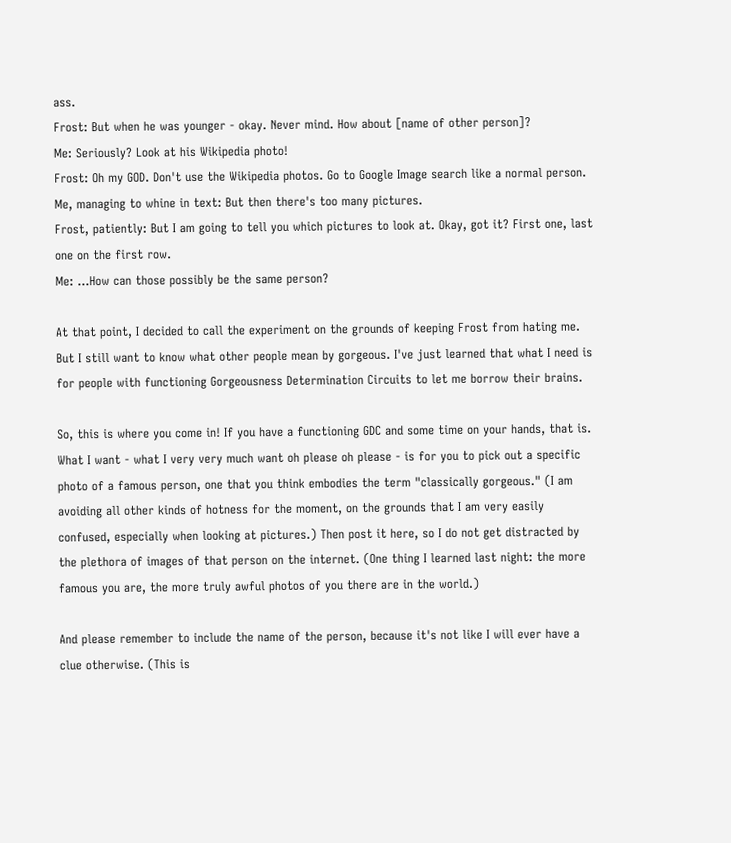ass.
Frost: But when he was younger - okay. Never mind. How about [name of other person]?
Me: Seriously? Look at his Wikipedia photo!
Frost: Oh my GOD. Don't use the Wikipedia photos. Go to Google Image search like a normal person.
Me, managing to whine in text: But then there's too many pictures.
Frost, patiently: But I am going to tell you which pictures to look at. Okay, got it? First one, last one on the first row.
Me: ...How can those possibly be the same person?

At that point, I decided to call the experiment on the grounds of keeping Frost from hating me. But I still want to know what other people mean by gorgeous. I've just learned that what I need is for people with functioning Gorgeousness Determination Circuits to let me borrow their brains.

So, this is where you come in! If you have a functioning GDC and some time on your hands, that is. What I want - what I very very much want oh please oh please - is for you to pick out a specific photo of a famous person, one that you think embodies the term "classically gorgeous." (I am avoiding all other kinds of hotness for the moment, on the grounds that I am very easily confused, especially when looking at pictures.) Then post it here, so I do not get distracted by the plethora of images of that person on the internet. (One thing I learned last night: the more famous you are, the more truly awful photos of you there are in the world.)

And please remember to include the name of the person, because it's not like I will ever have a clue otherwise. (This is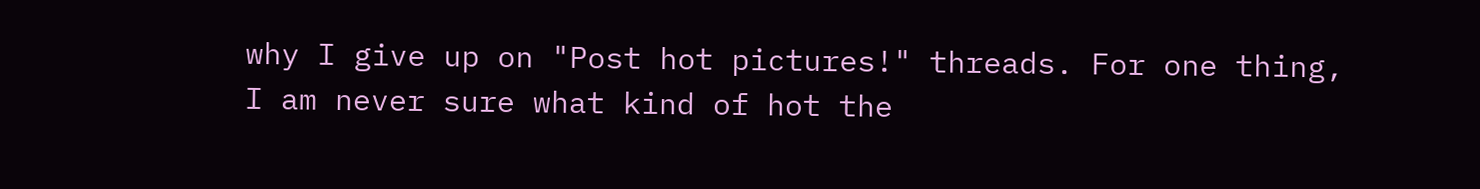why I give up on "Post hot pictures!" threads. For one thing, I am never sure what kind of hot the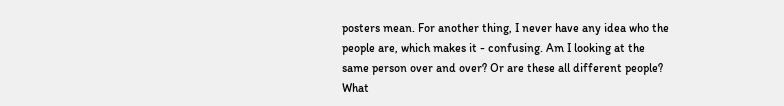posters mean. For another thing, I never have any idea who the people are, which makes it - confusing. Am I looking at the same person over and over? Or are these all different people? What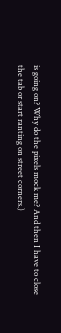is going on? Why do the pixels mock me? And then I have to close the tab or start ranting on street corners.)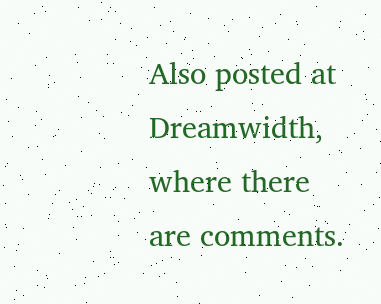Also posted at Dreamwidth, where there are comments.